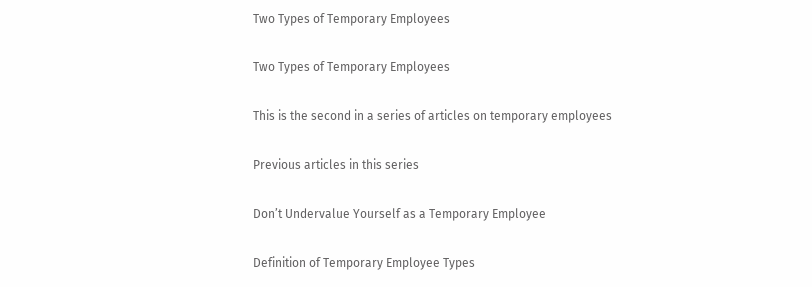Two Types of Temporary Employees

Two Types of Temporary Employees

This is the second in a series of articles on temporary employees

Previous articles in this series

Don’t Undervalue Yourself as a Temporary Employee

Definition of Temporary Employee Types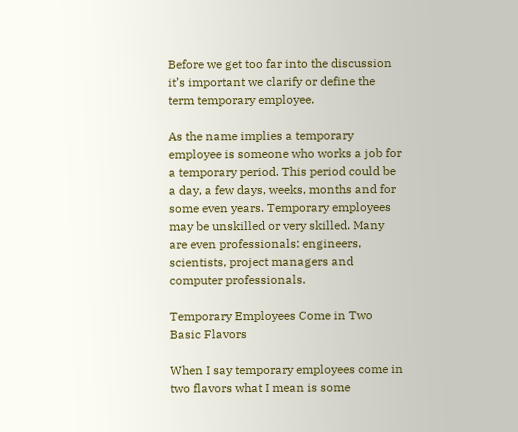Before we get too far into the discussion it’s important we clarify or define the term temporary employee.

As the name implies a temporary employee is someone who works a job for a temporary period. This period could be a day, a few days, weeks, months and for some even years. Temporary employees may be unskilled or very skilled. Many are even professionals: engineers, scientists, project managers and computer professionals.

Temporary Employees Come in Two Basic Flavors

When I say temporary employees come in two flavors what I mean is some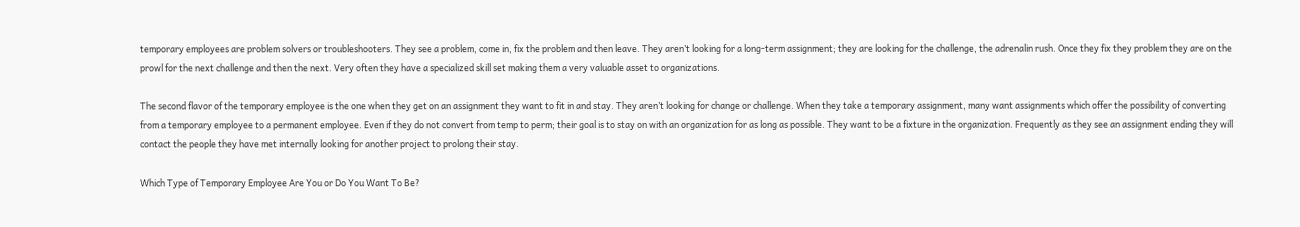temporary employees are problem solvers or troubleshooters. They see a problem, come in, fix the problem and then leave. They aren’t looking for a long-term assignment; they are looking for the challenge, the adrenalin rush. Once they fix they problem they are on the prowl for the next challenge and then the next. Very often they have a specialized skill set making them a very valuable asset to organizations.

The second flavor of the temporary employee is the one when they get on an assignment they want to fit in and stay. They aren’t looking for change or challenge. When they take a temporary assignment, many want assignments which offer the possibility of converting from a temporary employee to a permanent employee. Even if they do not convert from temp to perm; their goal is to stay on with an organization for as long as possible. They want to be a fixture in the organization. Frequently as they see an assignment ending they will contact the people they have met internally looking for another project to prolong their stay.

Which Type of Temporary Employee Are You or Do You Want To Be?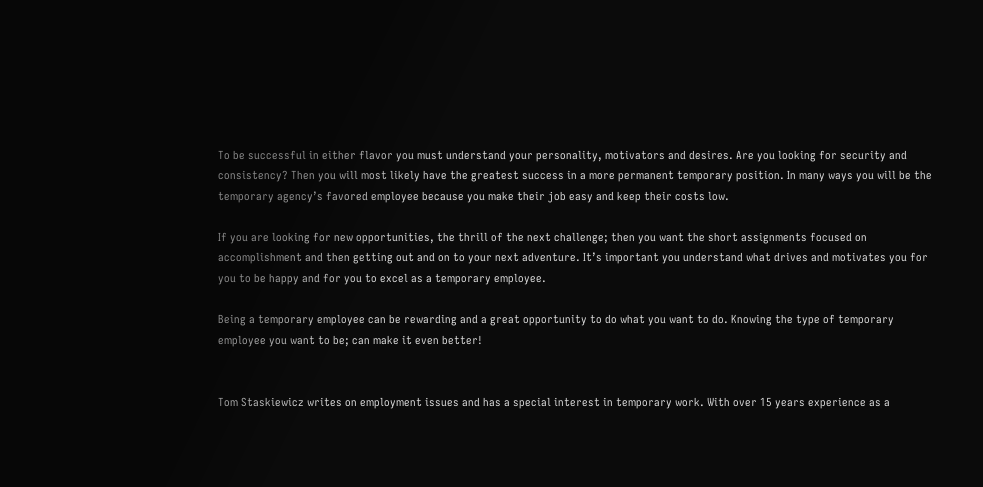To be successful in either flavor you must understand your personality, motivators and desires. Are you looking for security and consistency? Then you will most likely have the greatest success in a more permanent temporary position. In many ways you will be the temporary agency’s favored employee because you make their job easy and keep their costs low.

If you are looking for new opportunities, the thrill of the next challenge; then you want the short assignments focused on accomplishment and then getting out and on to your next adventure. It’s important you understand what drives and motivates you for you to be happy and for you to excel as a temporary employee.

Being a temporary employee can be rewarding and a great opportunity to do what you want to do. Knowing the type of temporary employee you want to be; can make it even better!


Tom Staskiewicz writes on employment issues and has a special interest in temporary work. With over 15 years experience as a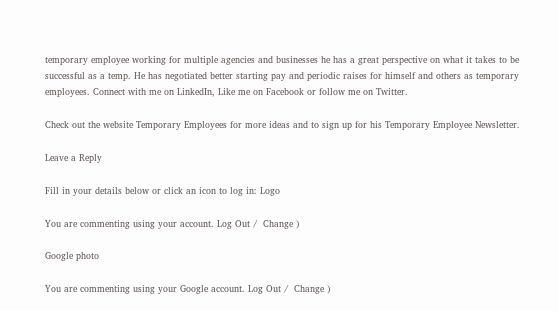temporary employee working for multiple agencies and businesses he has a great perspective on what it takes to be successful as a temp. He has negotiated better starting pay and periodic raises for himself and others as temporary employees. Connect with me on LinkedIn, Like me on Facebook or follow me on Twitter.

Check out the website Temporary Employees for more ideas and to sign up for his Temporary Employee Newsletter.

Leave a Reply

Fill in your details below or click an icon to log in: Logo

You are commenting using your account. Log Out /  Change )

Google photo

You are commenting using your Google account. Log Out /  Change )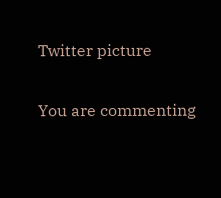Twitter picture

You are commenting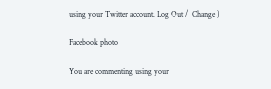using your Twitter account. Log Out /  Change )

Facebook photo

You are commenting using your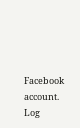Facebook account. Log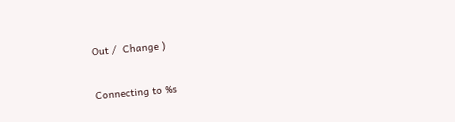Out /  Change )

Connecting to %s